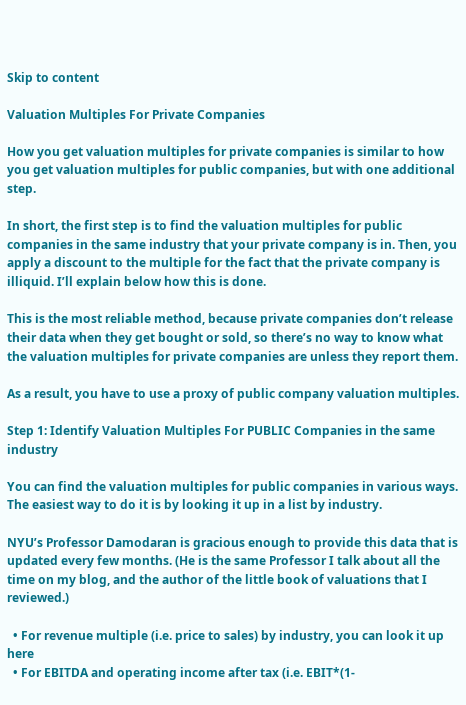Skip to content

Valuation Multiples For Private Companies

How you get valuation multiples for private companies is similar to how you get valuation multiples for public companies, but with one additional step.

In short, the first step is to find the valuation multiples for public companies in the same industry that your private company is in. Then, you apply a discount to the multiple for the fact that the private company is illiquid. I’ll explain below how this is done.

This is the most reliable method, because private companies don’t release their data when they get bought or sold, so there’s no way to know what the valuation multiples for private companies are unless they report them.

As a result, you have to use a proxy of public company valuation multiples.

Step 1: Identify Valuation Multiples For PUBLIC Companies in the same industry

You can find the valuation multiples for public companies in various ways. The easiest way to do it is by looking it up in a list by industry.

NYU’s Professor Damodaran is gracious enough to provide this data that is updated every few months. (He is the same Professor I talk about all the time on my blog, and the author of the little book of valuations that I reviewed.)

  • For revenue multiple (i.e. price to sales) by industry, you can look it up here
  • For EBITDA and operating income after tax (i.e. EBIT*(1-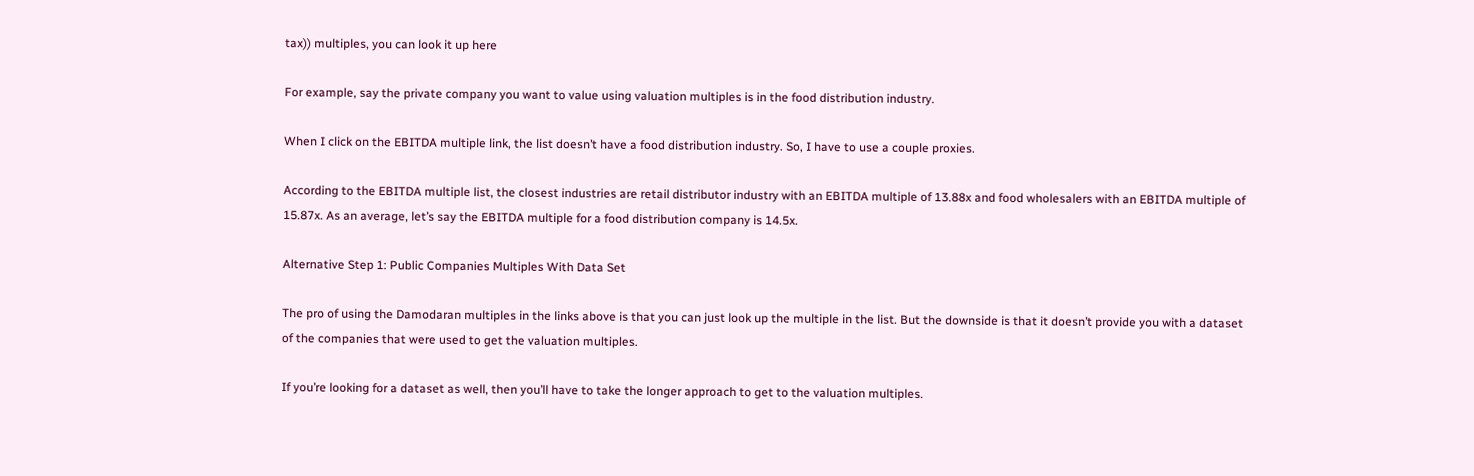tax)) multiples, you can look it up here

For example, say the private company you want to value using valuation multiples is in the food distribution industry.

When I click on the EBITDA multiple link, the list doesn’t have a food distribution industry. So, I have to use a couple proxies.

According to the EBITDA multiple list, the closest industries are retail distributor industry with an EBITDA multiple of 13.88x and food wholesalers with an EBITDA multiple of 15.87x. As an average, let’s say the EBITDA multiple for a food distribution company is 14.5x.

Alternative Step 1: Public Companies Multiples With Data Set

The pro of using the Damodaran multiples in the links above is that you can just look up the multiple in the list. But the downside is that it doesn’t provide you with a dataset of the companies that were used to get the valuation multiples.

If you’re looking for a dataset as well, then you’ll have to take the longer approach to get to the valuation multiples.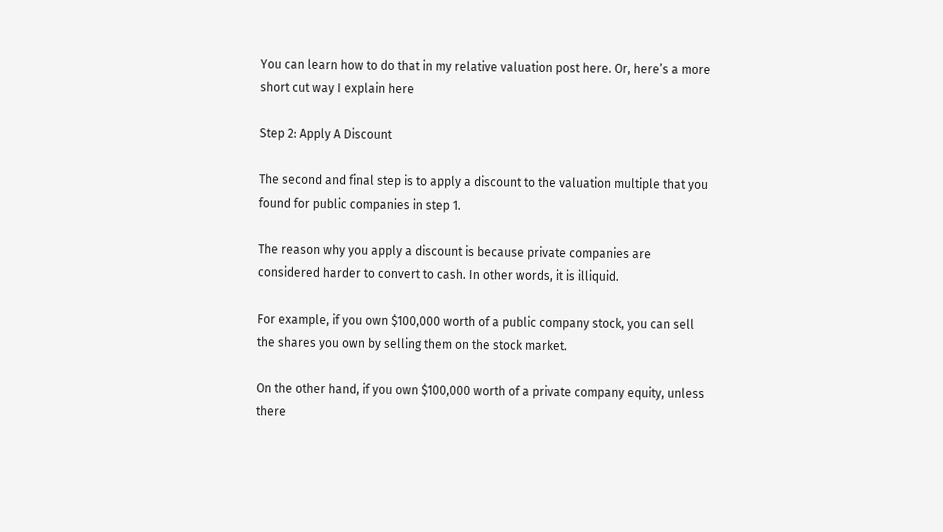You can learn how to do that in my relative valuation post here. Or, here’s a more short cut way I explain here

Step 2: Apply A Discount

The second and final step is to apply a discount to the valuation multiple that you found for public companies in step 1.

The reason why you apply a discount is because private companies are considered harder to convert to cash. In other words, it is illiquid.

For example, if you own $100,000 worth of a public company stock, you can sell the shares you own by selling them on the stock market.

On the other hand, if you own $100,000 worth of a private company equity, unless there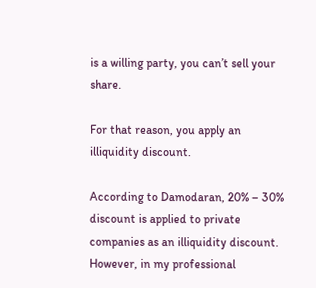is a willing party, you can’t sell your share.

For that reason, you apply an illiquidity discount.

According to Damodaran, 20% – 30% discount is applied to private companies as an illiquidity discount. However, in my professional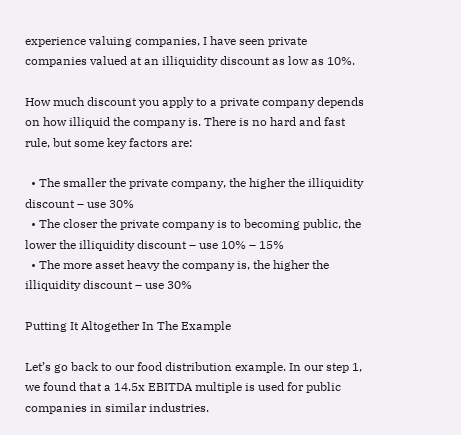experience valuing companies, I have seen private companies valued at an illiquidity discount as low as 10%.

How much discount you apply to a private company depends on how illiquid the company is. There is no hard and fast rule, but some key factors are:

  • The smaller the private company, the higher the illiquidity discount – use 30%
  • The closer the private company is to becoming public, the lower the illiquidity discount – use 10% – 15%
  • The more asset heavy the company is, the higher the illiquidity discount – use 30%

Putting It Altogether In The Example

Let’s go back to our food distribution example. In our step 1, we found that a 14.5x EBITDA multiple is used for public companies in similar industries.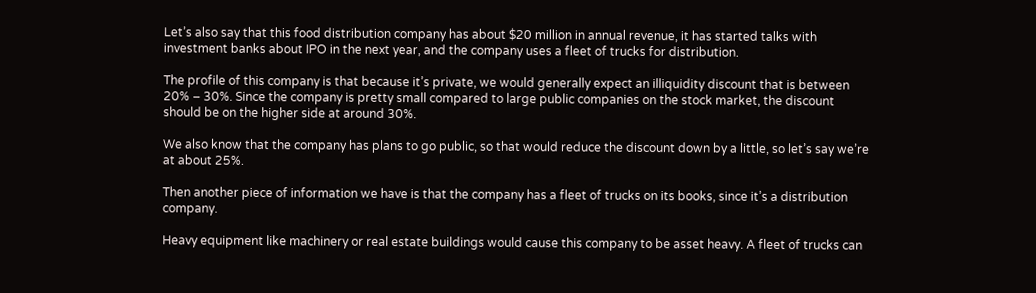Let’s also say that this food distribution company has about $20 million in annual revenue, it has started talks with investment banks about IPO in the next year, and the company uses a fleet of trucks for distribution.

The profile of this company is that because it’s private, we would generally expect an illiquidity discount that is between 20% – 30%. Since the company is pretty small compared to large public companies on the stock market, the discount should be on the higher side at around 30%.

We also know that the company has plans to go public, so that would reduce the discount down by a little, so let’s say we’re at about 25%.

Then another piece of information we have is that the company has a fleet of trucks on its books, since it’s a distribution company.

Heavy equipment like machinery or real estate buildings would cause this company to be asset heavy. A fleet of trucks can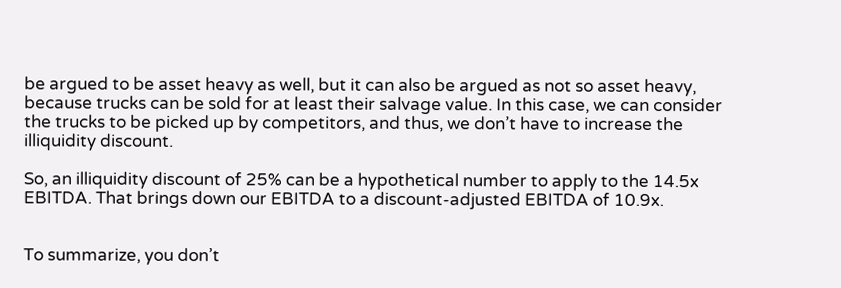be argued to be asset heavy as well, but it can also be argued as not so asset heavy, because trucks can be sold for at least their salvage value. In this case, we can consider the trucks to be picked up by competitors, and thus, we don’t have to increase the illiquidity discount.

So, an illiquidity discount of 25% can be a hypothetical number to apply to the 14.5x EBITDA. That brings down our EBITDA to a discount-adjusted EBITDA of 10.9x.


To summarize, you don’t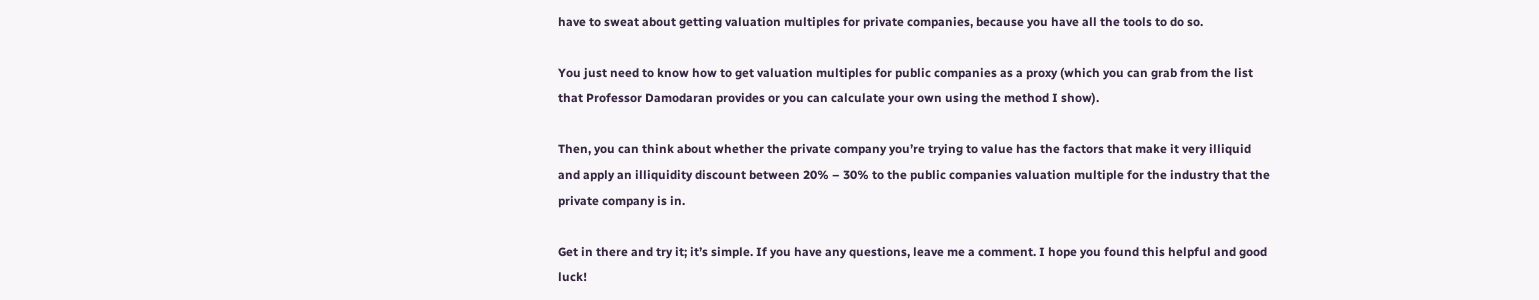have to sweat about getting valuation multiples for private companies, because you have all the tools to do so.

You just need to know how to get valuation multiples for public companies as a proxy (which you can grab from the list that Professor Damodaran provides or you can calculate your own using the method I show).

Then, you can think about whether the private company you’re trying to value has the factors that make it very illiquid and apply an illiquidity discount between 20% – 30% to the public companies valuation multiple for the industry that the private company is in.

Get in there and try it; it’s simple. If you have any questions, leave me a comment. I hope you found this helpful and good luck!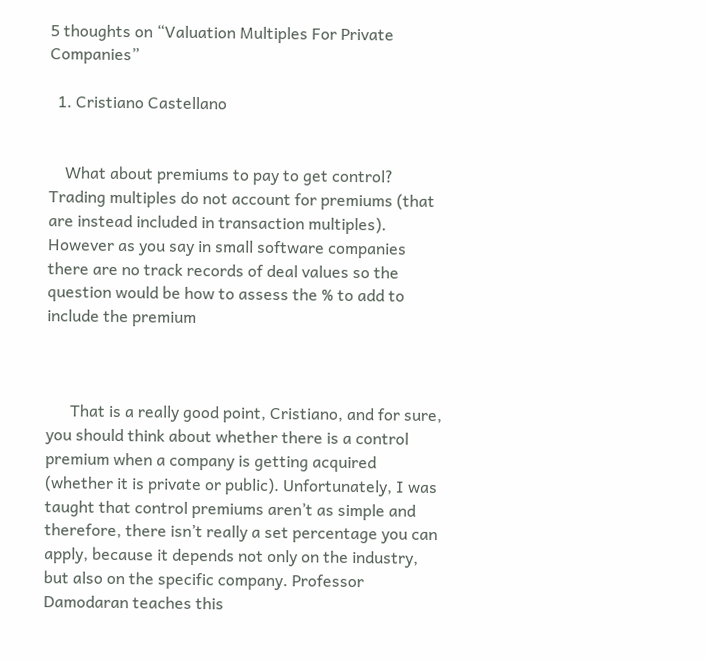5 thoughts on “Valuation Multiples For Private Companies”

  1. Cristiano Castellano


    What about premiums to pay to get control? Trading multiples do not account for premiums (that are instead included in transaction multiples). However as you say in small software companies there are no track records of deal values so the question would be how to assess the % to add to include the premium



      That is a really good point, Cristiano, and for sure, you should think about whether there is a control premium when a company is getting acquired (whether it is private or public). Unfortunately, I was taught that control premiums aren’t as simple and therefore, there isn’t really a set percentage you can apply, because it depends not only on the industry, but also on the specific company. Professor Damodaran teaches this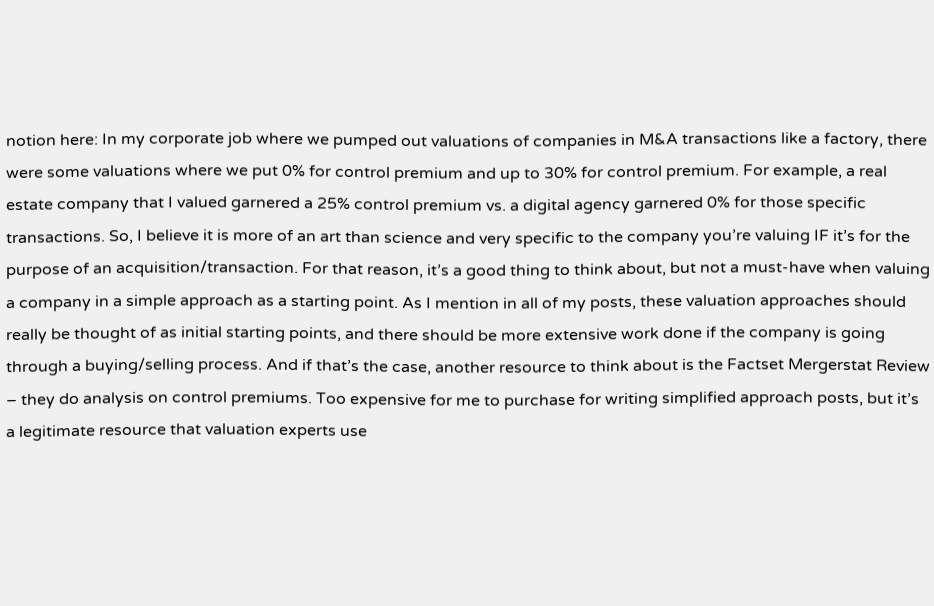notion here: In my corporate job where we pumped out valuations of companies in M&A transactions like a factory, there were some valuations where we put 0% for control premium and up to 30% for control premium. For example, a real estate company that I valued garnered a 25% control premium vs. a digital agency garnered 0% for those specific transactions. So, I believe it is more of an art than science and very specific to the company you’re valuing IF it’s for the purpose of an acquisition/transaction. For that reason, it’s a good thing to think about, but not a must-have when valuing a company in a simple approach as a starting point. As I mention in all of my posts, these valuation approaches should really be thought of as initial starting points, and there should be more extensive work done if the company is going through a buying/selling process. And if that’s the case, another resource to think about is the Factset Mergerstat Review – they do analysis on control premiums. Too expensive for me to purchase for writing simplified approach posts, but it’s a legitimate resource that valuation experts use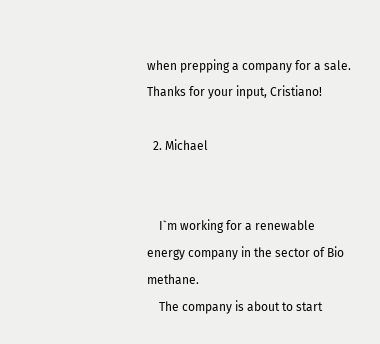when prepping a company for a sale. Thanks for your input, Cristiano!

  2. Michael


    I`m working for a renewable energy company in the sector of Bio methane.
    The company is about to start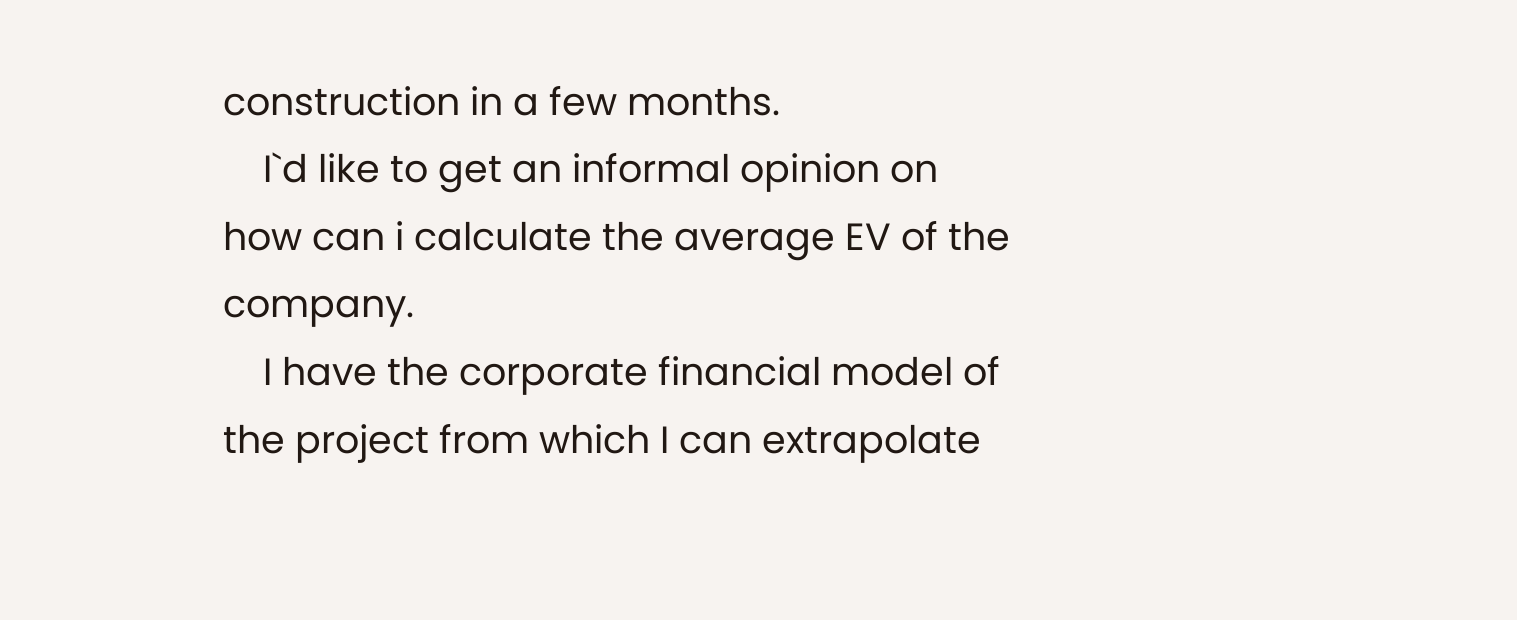construction in a few months.
    I`d like to get an informal opinion on how can i calculate the average EV of the company.
    I have the corporate financial model of the project from which I can extrapolate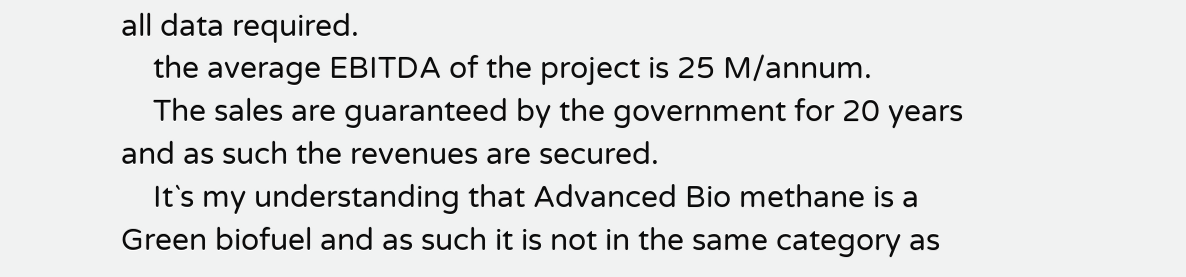all data required.
    the average EBITDA of the project is 25 M/annum.
    The sales are guaranteed by the government for 20 years and as such the revenues are secured.
    It`s my understanding that Advanced Bio methane is a Green biofuel and as such it is not in the same category as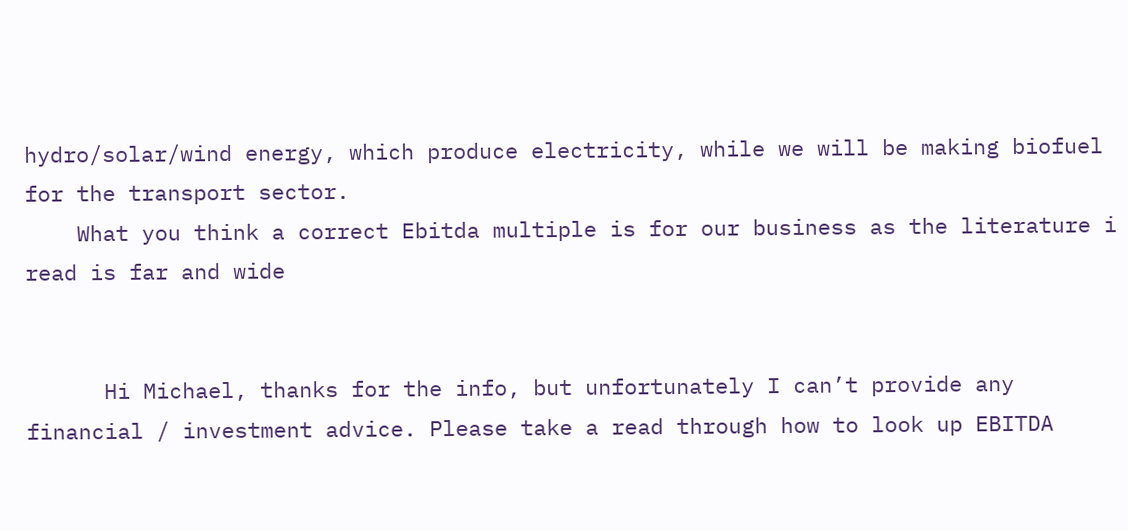hydro/solar/wind energy, which produce electricity, while we will be making biofuel for the transport sector.
    What you think a correct Ebitda multiple is for our business as the literature i read is far and wide


      Hi Michael, thanks for the info, but unfortunately I can’t provide any financial / investment advice. Please take a read through how to look up EBITDA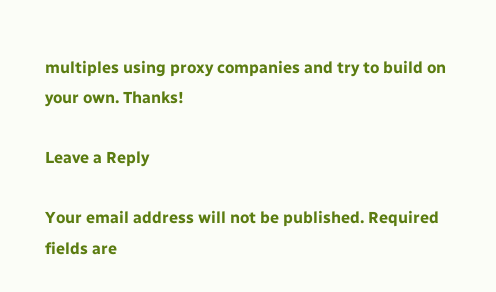multiples using proxy companies and try to build on your own. Thanks!

Leave a Reply

Your email address will not be published. Required fields are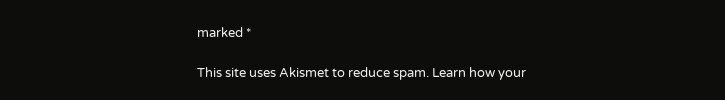marked *

This site uses Akismet to reduce spam. Learn how your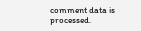comment data is processed.